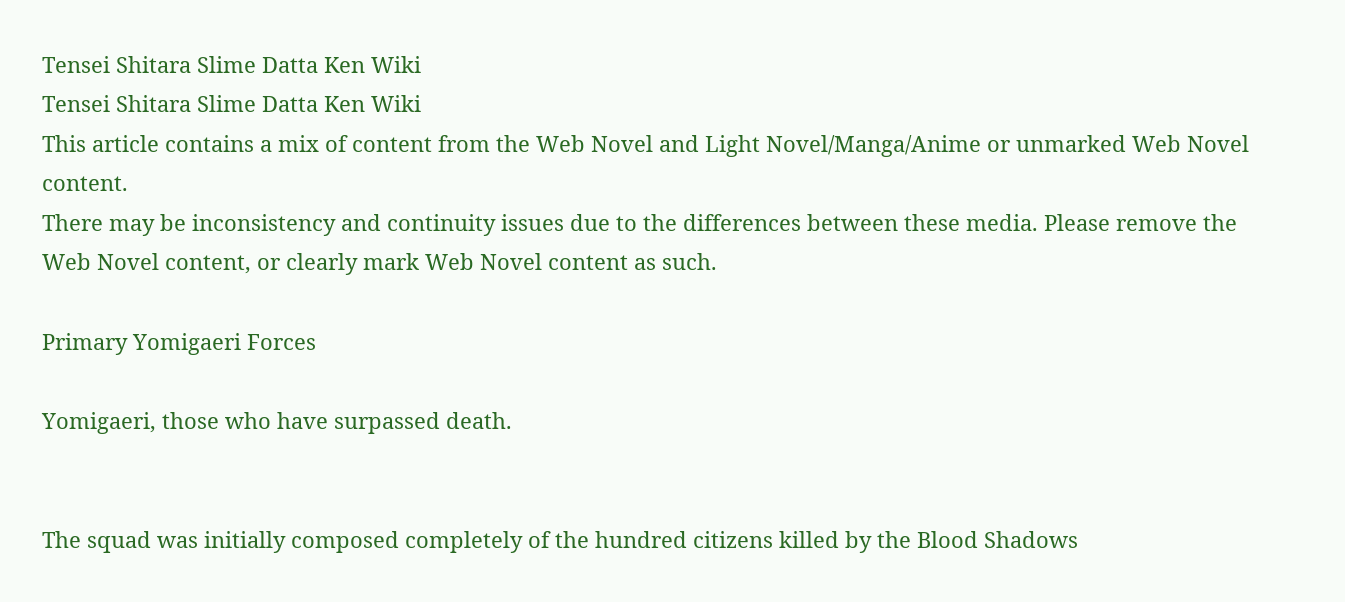Tensei Shitara Slime Datta Ken Wiki
Tensei Shitara Slime Datta Ken Wiki
This article contains a mix of content from the Web Novel and Light Novel/Manga/Anime or unmarked Web Novel content.
There may be inconsistency and continuity issues due to the differences between these media. Please remove the Web Novel content, or clearly mark Web Novel content as such.

Primary Yomigaeri Forces

Yomigaeri, those who have surpassed death.


The squad was initially composed completely of the hundred citizens killed by the Blood Shadows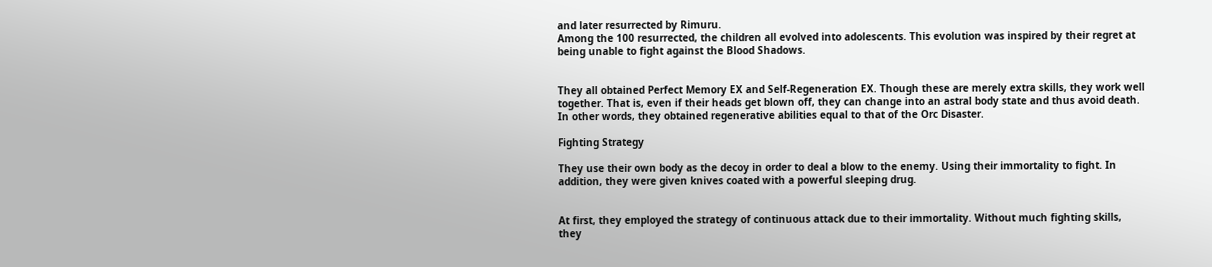and later resurrected by Rimuru.
Among the 100 resurrected, the children all evolved into adolescents. This evolution was inspired by their regret at being unable to fight against the Blood Shadows.


They all obtained Perfect Memory EX and Self-Regeneration EX. Though these are merely extra skills, they work well together. That is, even if their heads get blown off, they can change into an astral body state and thus avoid death. In other words, they obtained regenerative abilities equal to that of the Orc Disaster.

Fighting Strategy

They use their own body as the decoy in order to deal a blow to the enemy. Using their immortality to fight. In addition, they were given knives coated with a powerful sleeping drug.


At first, they employed the strategy of continuous attack due to their immortality. Without much fighting skills, they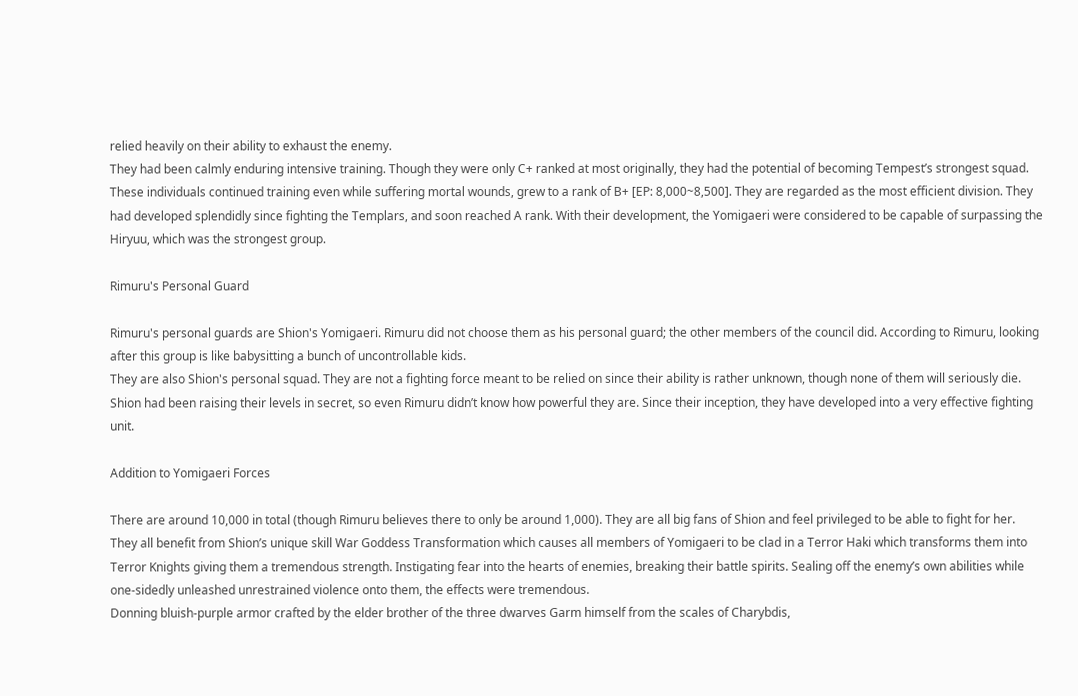relied heavily on their ability to exhaust the enemy.
They had been calmly enduring intensive training. Though they were only C+ ranked at most originally, they had the potential of becoming Tempest’s strongest squad.
These individuals continued training even while suffering mortal wounds, grew to a rank of B+ [EP: 8,000~8,500]. They are regarded as the most efficient division. They had developed splendidly since fighting the Templars, and soon reached A rank. With their development, the Yomigaeri were considered to be capable of surpassing the Hiryuu, which was the strongest group.

Rimuru's Personal Guard

Rimuru's personal guards are Shion's Yomigaeri. Rimuru did not choose them as his personal guard; the other members of the council did. According to Rimuru, looking after this group is like babysitting a bunch of uncontrollable kids.
They are also Shion's personal squad. They are not a fighting force meant to be relied on since their ability is rather unknown, though none of them will seriously die. Shion had been raising their levels in secret, so even Rimuru didn’t know how powerful they are. Since their inception, they have developed into a very effective fighting unit.

Addition to Yomigaeri Forces

There are around 10,000 in total (though Rimuru believes there to only be around 1,000). They are all big fans of Shion and feel privileged to be able to fight for her. They all benefit from Shion’s unique skill War Goddess Transformation which causes all members of Yomigaeri to be clad in a Terror Haki which transforms them into Terror Knights giving them a tremendous strength. Instigating fear into the hearts of enemies, breaking their battle spirits. Sealing off the enemy’s own abilities while one-sidedly unleashed unrestrained violence onto them, the effects were tremendous.
Donning bluish-purple armor crafted by the elder brother of the three dwarves Garm himself from the scales of Charybdis,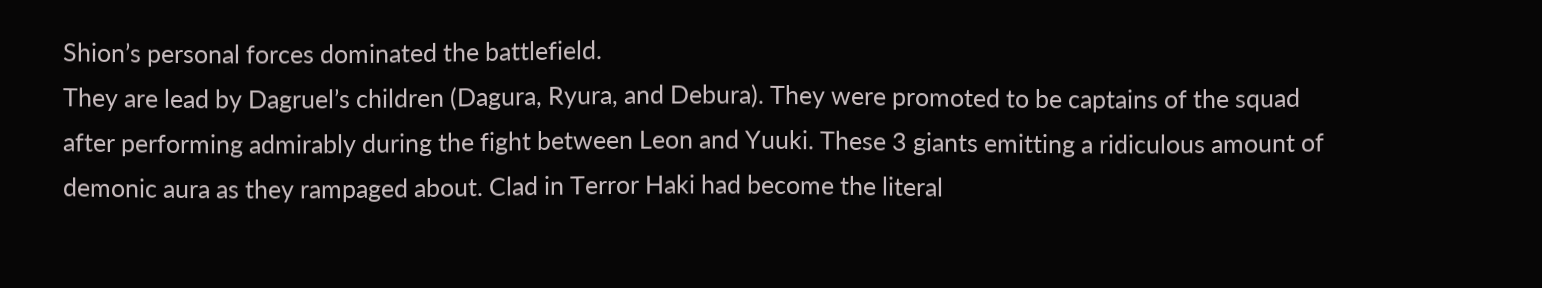Shion’s personal forces dominated the battlefield.
They are lead by Dagruel’s children (Dagura, Ryura, and Debura). They were promoted to be captains of the squad after performing admirably during the fight between Leon and Yuuki. These 3 giants emitting a ridiculous amount of demonic aura as they rampaged about. Clad in Terror Haki had become the literal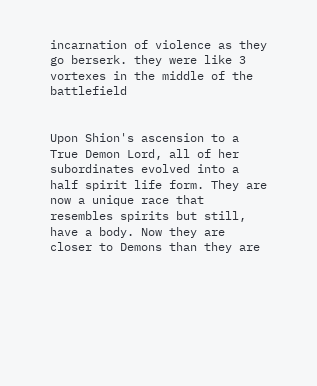incarnation of violence as they go berserk. they were like 3 vortexes in the middle of the battlefield


Upon Shion's ascension to a True Demon Lord, all of her subordinates evolved into a half spirit life form. They are now a unique race that resembles spirits but still, have a body. Now they are closer to Demons than they are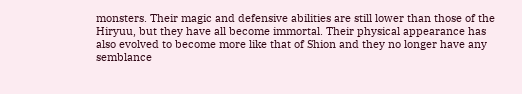monsters. Their magic and defensive abilities are still lower than those of the Hiryuu, but they have all become immortal. Their physical appearance has also evolved to become more like that of Shion and they no longer have any semblance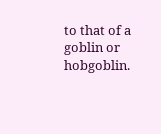to that of a goblin or hobgoblin.